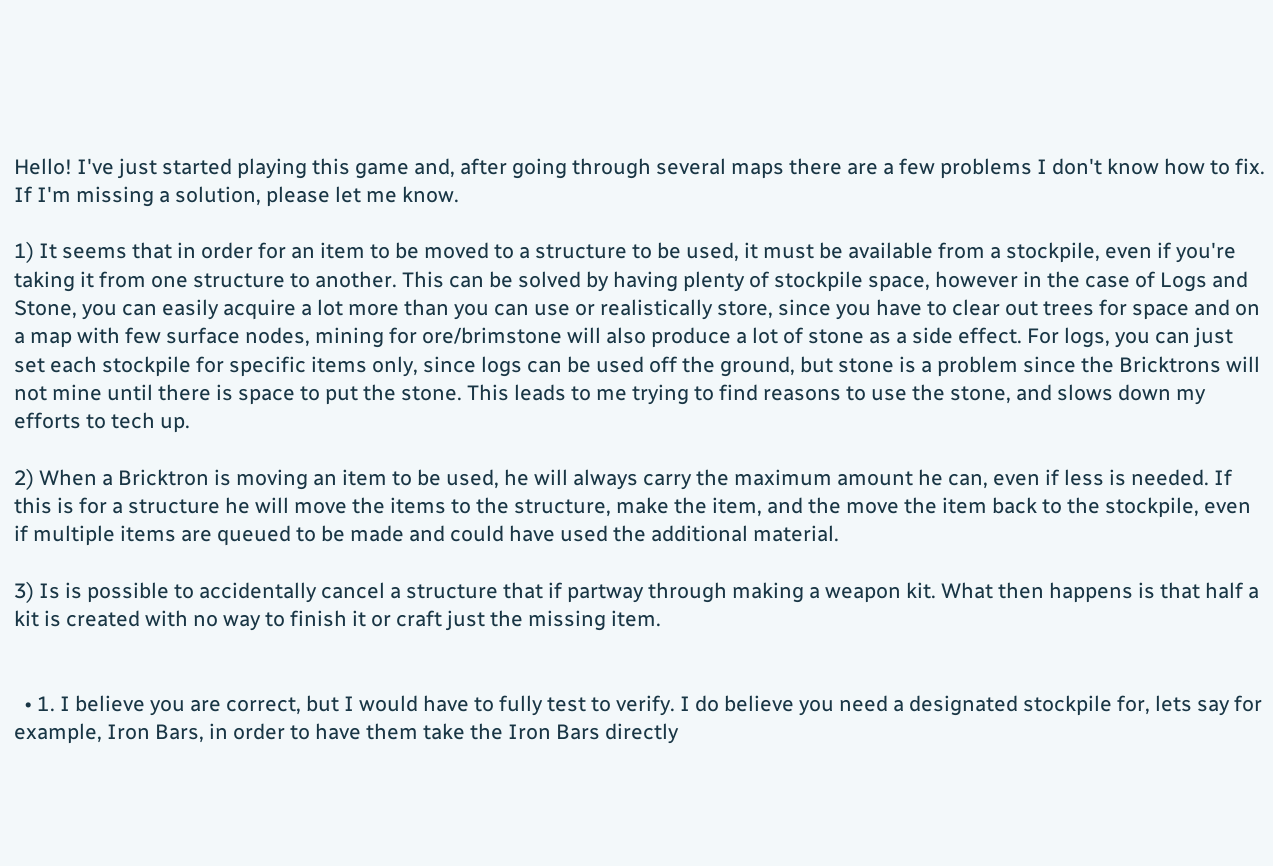Hello! I've just started playing this game and, after going through several maps there are a few problems I don't know how to fix. If I'm missing a solution, please let me know.

1) It seems that in order for an item to be moved to a structure to be used, it must be available from a stockpile, even if you're taking it from one structure to another. This can be solved by having plenty of stockpile space, however in the case of Logs and Stone, you can easily acquire a lot more than you can use or realistically store, since you have to clear out trees for space and on a map with few surface nodes, mining for ore/brimstone will also produce a lot of stone as a side effect. For logs, you can just set each stockpile for specific items only, since logs can be used off the ground, but stone is a problem since the Bricktrons will not mine until there is space to put the stone. This leads to me trying to find reasons to use the stone, and slows down my efforts to tech up.

2) When a Bricktron is moving an item to be used, he will always carry the maximum amount he can, even if less is needed. If this is for a structure he will move the items to the structure, make the item, and the move the item back to the stockpile, even if multiple items are queued to be made and could have used the additional material.

3) Is is possible to accidentally cancel a structure that if partway through making a weapon kit. What then happens is that half a kit is created with no way to finish it or craft just the missing item.


  • 1. I believe you are correct, but I would have to fully test to verify. I do believe you need a designated stockpile for, lets say for example, Iron Bars, in order to have them take the Iron Bars directly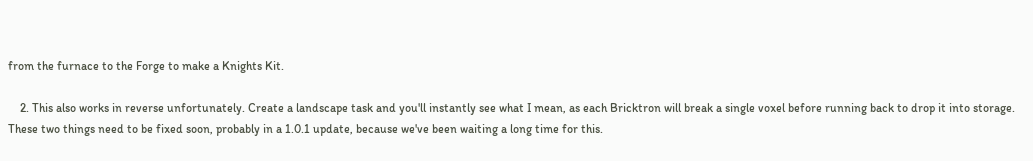from the furnace to the Forge to make a Knights Kit.

    2. This also works in reverse unfortunately. Create a landscape task and you'll instantly see what I mean, as each Bricktron will break a single voxel before running back to drop it into storage. These two things need to be fixed soon, probably in a 1.0.1 update, because we've been waiting a long time for this.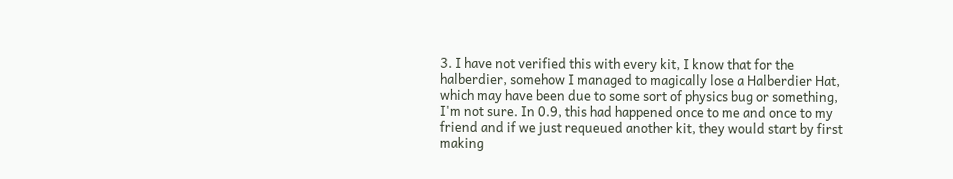3. I have not verified this with every kit, I know that for the halberdier, somehow I managed to magically lose a Halberdier Hat, which may have been due to some sort of physics bug or something, I'm not sure. In 0.9, this had happened once to me and once to my friend and if we just requeued another kit, they would start by first making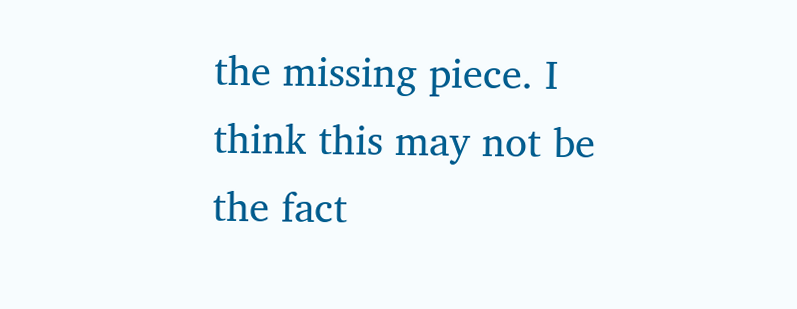the missing piece. I think this may not be the fact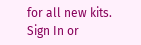for all new kits.
Sign In or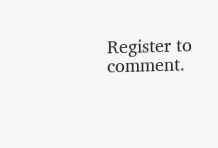Register to comment.